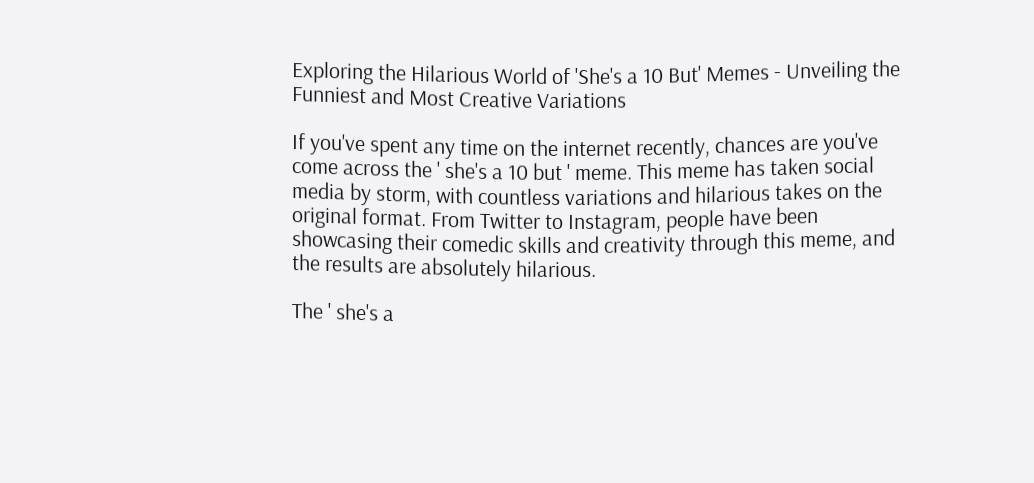Exploring the Hilarious World of 'She's a 10 But' Memes - Unveiling the Funniest and Most Creative Variations

If you've spent any time on the internet recently, chances are you've come across the ' she's a 10 but ' meme. This meme has taken social media by storm, with countless variations and hilarious takes on the original format. From Twitter to Instagram, people have been showcasing their comedic skills and creativity through this meme, and the results are absolutely hilarious.

The ' she's a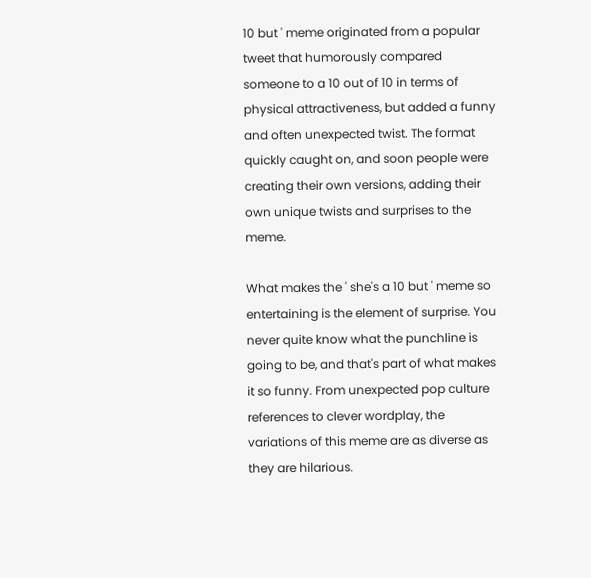10 but ' meme originated from a popular tweet that humorously compared someone to a 10 out of 10 in terms of physical attractiveness, but added a funny and often unexpected twist. The format quickly caught on, and soon people were creating their own versions, adding their own unique twists and surprises to the meme.

What makes the ' she's a 10 but ' meme so entertaining is the element of surprise. You never quite know what the punchline is going to be, and that's part of what makes it so funny. From unexpected pop culture references to clever wordplay, the variations of this meme are as diverse as they are hilarious.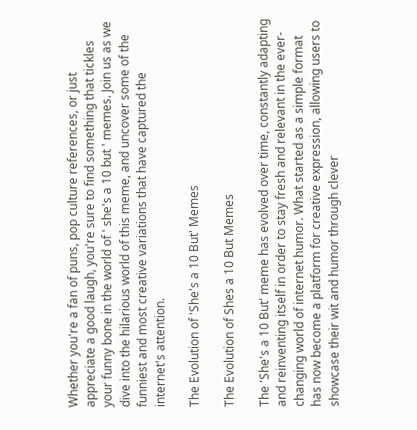Whether you're a fan of puns, pop culture references, or just appreciate a good laugh, you're sure to find something that tickles your funny bone in the world of ' she's a 10 but ' memes. Join us as we dive into the hilarious world of this meme, and uncover some of the funniest and most creative variations that have captured the internet's attention.

The Evolution of 'She's a 10 But' Memes

The Evolution of Shes a 10 But Memes

The 'She's a 10 But' meme has evolved over time, constantly adapting and reinventing itself in order to stay fresh and relevant in the ever-changing world of internet humor. What started as a simple format has now become a platform for creative expression, allowing users to showcase their wit and humor through clever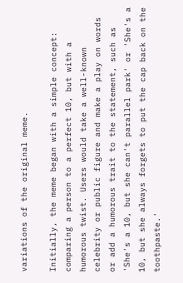variations of the original meme.

Initially, the meme began with a simple concept: comparing a person to a perfect 10, but with a humorous twist. Users would take a well-known celebrity or public figure and make a play on words or add a humorous trait to the statement, such as 'She's a 10, but she can't parallel park' or 'She's a 10, but she always forgets to put the cap back on the toothpaste.'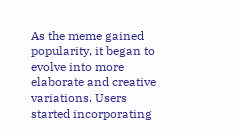As the meme gained popularity, it began to evolve into more elaborate and creative variations. Users started incorporating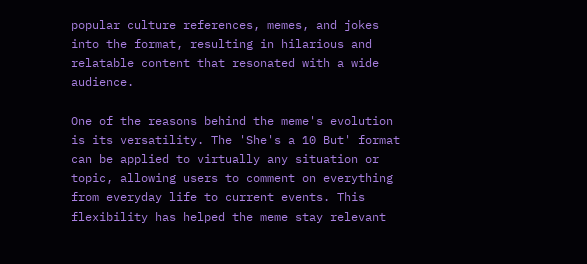popular culture references, memes, and jokes into the format, resulting in hilarious and relatable content that resonated with a wide audience.

One of the reasons behind the meme's evolution is its versatility. The 'She's a 10 But' format can be applied to virtually any situation or topic, allowing users to comment on everything from everyday life to current events. This flexibility has helped the meme stay relevant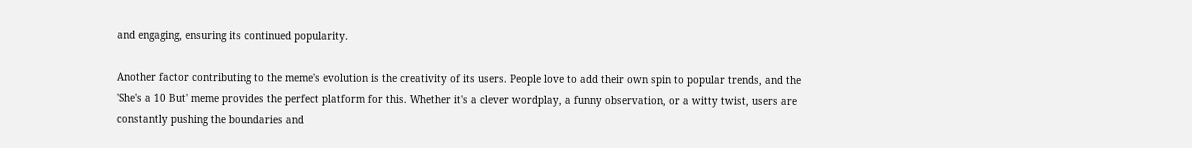and engaging, ensuring its continued popularity.

Another factor contributing to the meme's evolution is the creativity of its users. People love to add their own spin to popular trends, and the 'She's a 10 But' meme provides the perfect platform for this. Whether it's a clever wordplay, a funny observation, or a witty twist, users are constantly pushing the boundaries and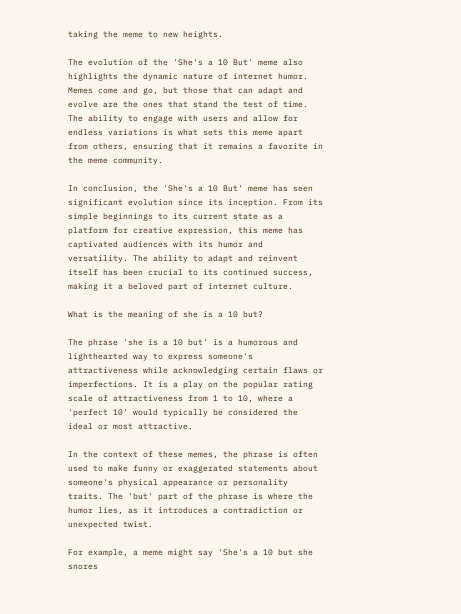taking the meme to new heights.

The evolution of the 'She's a 10 But' meme also highlights the dynamic nature of internet humor. Memes come and go, but those that can adapt and evolve are the ones that stand the test of time. The ability to engage with users and allow for endless variations is what sets this meme apart from others, ensuring that it remains a favorite in the meme community.

In conclusion, the 'She's a 10 But' meme has seen significant evolution since its inception. From its simple beginnings to its current state as a platform for creative expression, this meme has captivated audiences with its humor and versatility. The ability to adapt and reinvent itself has been crucial to its continued success, making it a beloved part of internet culture.

What is the meaning of she is a 10 but?

The phrase 'she is a 10 but' is a humorous and lighthearted way to express someone's attractiveness while acknowledging certain flaws or imperfections. It is a play on the popular rating scale of attractiveness from 1 to 10, where a 'perfect 10' would typically be considered the ideal or most attractive.

In the context of these memes, the phrase is often used to make funny or exaggerated statements about someone's physical appearance or personality traits. The 'but' part of the phrase is where the humor lies, as it introduces a contradiction or unexpected twist.

For example, a meme might say 'She's a 10 but she snores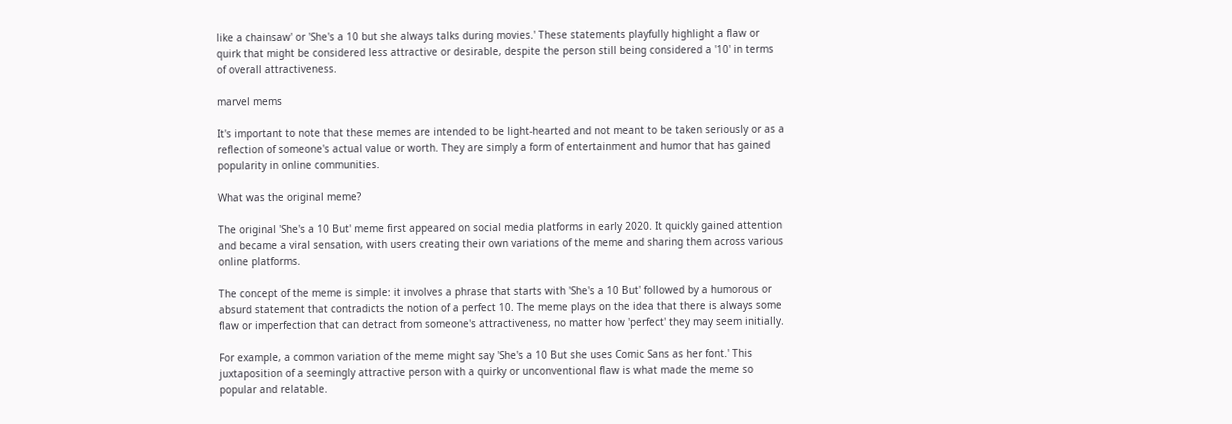like a chainsaw' or 'She's a 10 but she always talks during movies.' These statements playfully highlight a flaw or quirk that might be considered less attractive or desirable, despite the person still being considered a '10' in terms of overall attractiveness.

marvel mems

It's important to note that these memes are intended to be light-hearted and not meant to be taken seriously or as a reflection of someone's actual value or worth. They are simply a form of entertainment and humor that has gained popularity in online communities.

What was the original meme?

The original 'She's a 10 But' meme first appeared on social media platforms in early 2020. It quickly gained attention and became a viral sensation, with users creating their own variations of the meme and sharing them across various online platforms.

The concept of the meme is simple: it involves a phrase that starts with 'She's a 10 But' followed by a humorous or absurd statement that contradicts the notion of a perfect 10. The meme plays on the idea that there is always some flaw or imperfection that can detract from someone's attractiveness, no matter how 'perfect' they may seem initially.

For example, a common variation of the meme might say 'She's a 10 But she uses Comic Sans as her font.' This juxtaposition of a seemingly attractive person with a quirky or unconventional flaw is what made the meme so popular and relatable.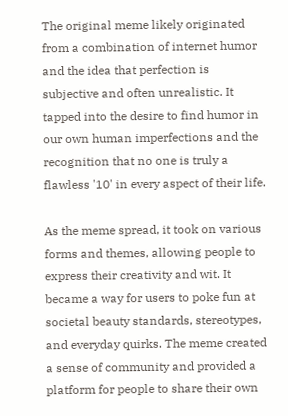The original meme likely originated from a combination of internet humor and the idea that perfection is subjective and often unrealistic. It tapped into the desire to find humor in our own human imperfections and the recognition that no one is truly a flawless '10' in every aspect of their life.

As the meme spread, it took on various forms and themes, allowing people to express their creativity and wit. It became a way for users to poke fun at societal beauty standards, stereotypes, and everyday quirks. The meme created a sense of community and provided a platform for people to share their own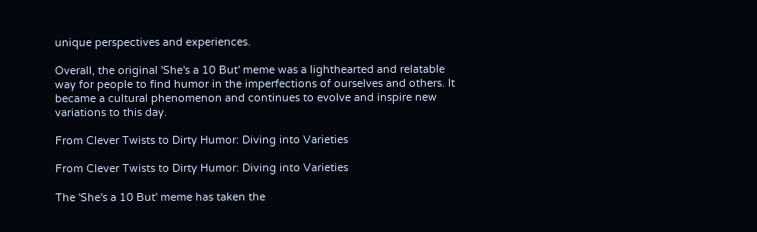unique perspectives and experiences.

Overall, the original 'She's a 10 But' meme was a lighthearted and relatable way for people to find humor in the imperfections of ourselves and others. It became a cultural phenomenon and continues to evolve and inspire new variations to this day.

From Clever Twists to Dirty Humor: Diving into Varieties

From Clever Twists to Dirty Humor: Diving into Varieties

The 'She's a 10 But' meme has taken the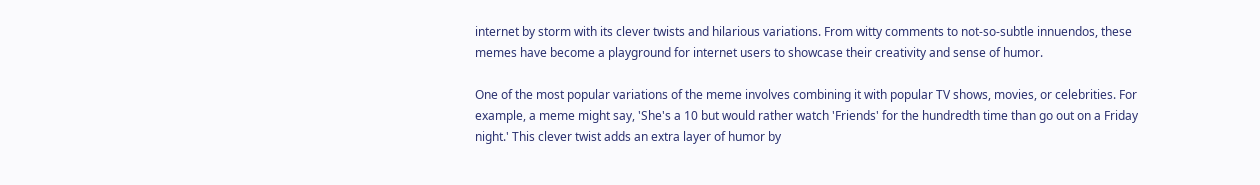internet by storm with its clever twists and hilarious variations. From witty comments to not-so-subtle innuendos, these memes have become a playground for internet users to showcase their creativity and sense of humor.

One of the most popular variations of the meme involves combining it with popular TV shows, movies, or celebrities. For example, a meme might say, 'She's a 10 but would rather watch 'Friends' for the hundredth time than go out on a Friday night.' This clever twist adds an extra layer of humor by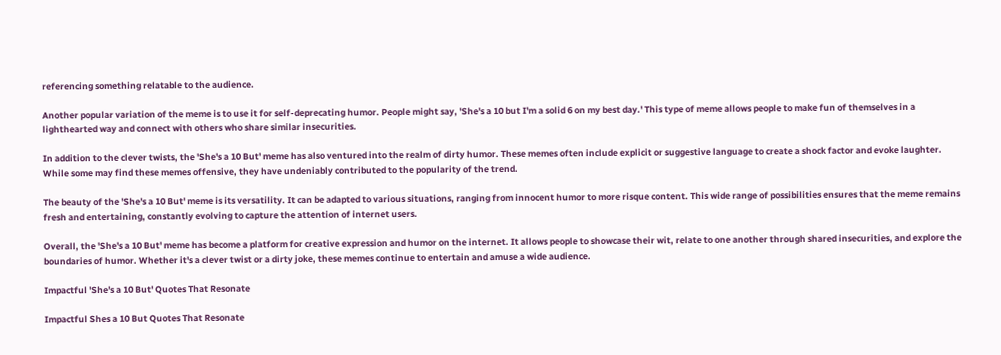referencing something relatable to the audience.

Another popular variation of the meme is to use it for self-deprecating humor. People might say, 'She's a 10 but I'm a solid 6 on my best day.' This type of meme allows people to make fun of themselves in a lighthearted way and connect with others who share similar insecurities.

In addition to the clever twists, the 'She's a 10 But' meme has also ventured into the realm of dirty humor. These memes often include explicit or suggestive language to create a shock factor and evoke laughter. While some may find these memes offensive, they have undeniably contributed to the popularity of the trend.

The beauty of the 'She's a 10 But' meme is its versatility. It can be adapted to various situations, ranging from innocent humor to more risque content. This wide range of possibilities ensures that the meme remains fresh and entertaining, constantly evolving to capture the attention of internet users.

Overall, the 'She's a 10 But' meme has become a platform for creative expression and humor on the internet. It allows people to showcase their wit, relate to one another through shared insecurities, and explore the boundaries of humor. Whether it's a clever twist or a dirty joke, these memes continue to entertain and amuse a wide audience.

Impactful 'She's a 10 But' Quotes That Resonate

Impactful Shes a 10 But Quotes That Resonate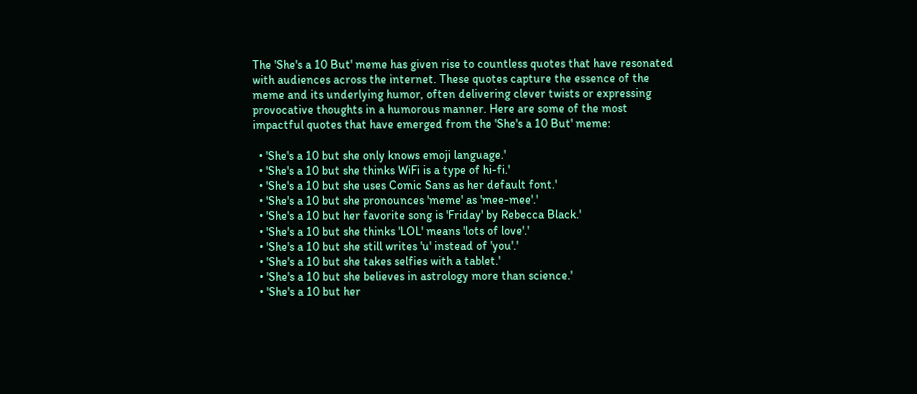The 'She's a 10 But' meme has given rise to countless quotes that have resonated with audiences across the internet. These quotes capture the essence of the meme and its underlying humor, often delivering clever twists or expressing provocative thoughts in a humorous manner. Here are some of the most impactful quotes that have emerged from the 'She's a 10 But' meme:

  • 'She's a 10 but she only knows emoji language.'
  • 'She's a 10 but she thinks WiFi is a type of hi-fi.'
  • 'She's a 10 but she uses Comic Sans as her default font.'
  • 'She's a 10 but she pronounces 'meme' as 'mee-mee'.'
  • 'She's a 10 but her favorite song is 'Friday' by Rebecca Black.'
  • 'She's a 10 but she thinks 'LOL' means 'lots of love'.'
  • 'She's a 10 but she still writes 'u' instead of 'you'.'
  • 'She's a 10 but she takes selfies with a tablet.'
  • 'She's a 10 but she believes in astrology more than science.'
  • 'She's a 10 but her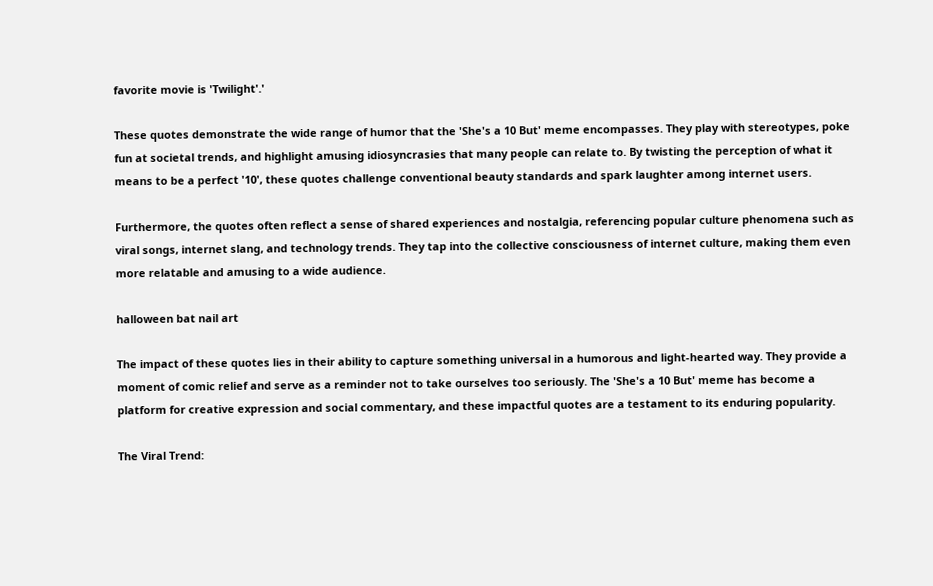favorite movie is 'Twilight'.'

These quotes demonstrate the wide range of humor that the 'She's a 10 But' meme encompasses. They play with stereotypes, poke fun at societal trends, and highlight amusing idiosyncrasies that many people can relate to. By twisting the perception of what it means to be a perfect '10', these quotes challenge conventional beauty standards and spark laughter among internet users.

Furthermore, the quotes often reflect a sense of shared experiences and nostalgia, referencing popular culture phenomena such as viral songs, internet slang, and technology trends. They tap into the collective consciousness of internet culture, making them even more relatable and amusing to a wide audience.

halloween bat nail art

The impact of these quotes lies in their ability to capture something universal in a humorous and light-hearted way. They provide a moment of comic relief and serve as a reminder not to take ourselves too seriously. The 'She's a 10 But' meme has become a platform for creative expression and social commentary, and these impactful quotes are a testament to its enduring popularity.

The Viral Trend: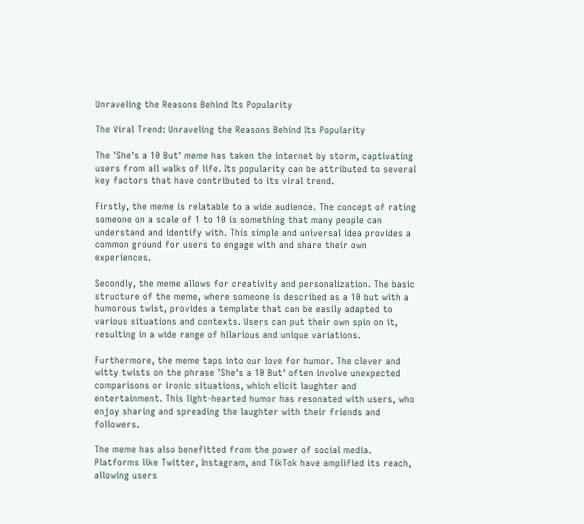Unraveling the Reasons Behind Its Popularity

The Viral Trend: Unraveling the Reasons Behind Its Popularity

The 'She's a 10 But' meme has taken the internet by storm, captivating users from all walks of life. Its popularity can be attributed to several key factors that have contributed to its viral trend.

Firstly, the meme is relatable to a wide audience. The concept of rating someone on a scale of 1 to 10 is something that many people can understand and identify with. This simple and universal idea provides a common ground for users to engage with and share their own experiences.

Secondly, the meme allows for creativity and personalization. The basic structure of the meme, where someone is described as a 10 but with a humorous twist, provides a template that can be easily adapted to various situations and contexts. Users can put their own spin on it, resulting in a wide range of hilarious and unique variations.

Furthermore, the meme taps into our love for humor. The clever and witty twists on the phrase 'She's a 10 But' often involve unexpected comparisons or ironic situations, which elicit laughter and entertainment. This light-hearted humor has resonated with users, who enjoy sharing and spreading the laughter with their friends and followers.

The meme has also benefitted from the power of social media. Platforms like Twitter, Instagram, and TikTok have amplified its reach, allowing users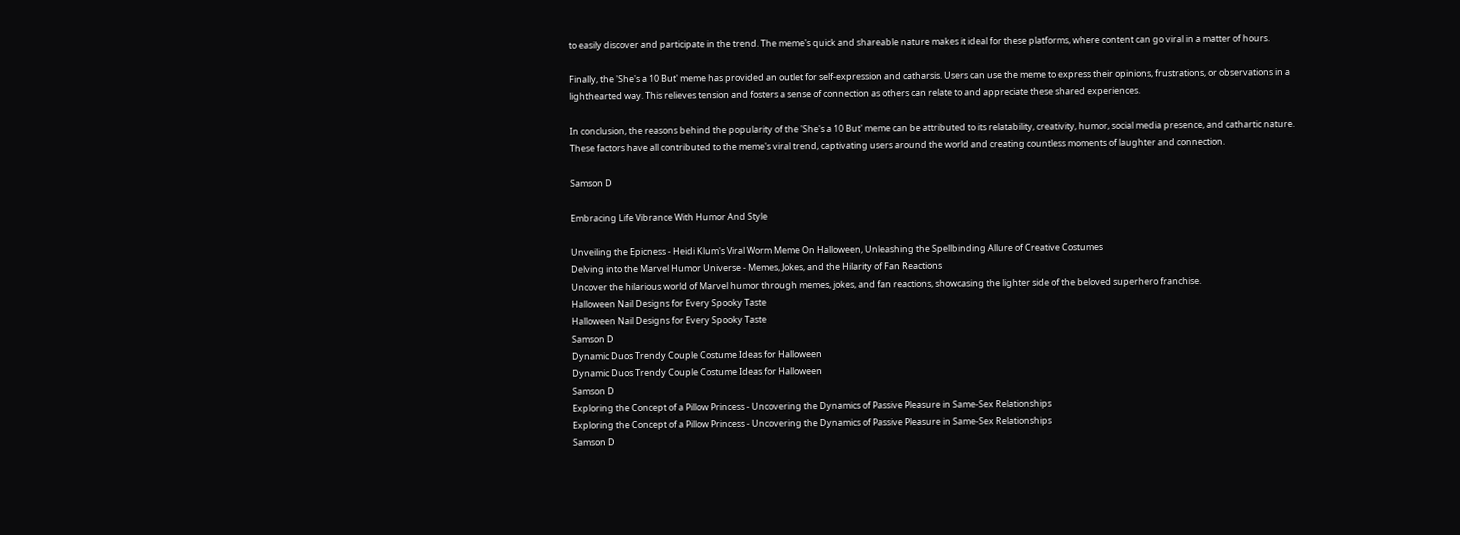to easily discover and participate in the trend. The meme's quick and shareable nature makes it ideal for these platforms, where content can go viral in a matter of hours.

Finally, the 'She's a 10 But' meme has provided an outlet for self-expression and catharsis. Users can use the meme to express their opinions, frustrations, or observations in a lighthearted way. This relieves tension and fosters a sense of connection as others can relate to and appreciate these shared experiences.

In conclusion, the reasons behind the popularity of the 'She's a 10 But' meme can be attributed to its relatability, creativity, humor, social media presence, and cathartic nature. These factors have all contributed to the meme's viral trend, captivating users around the world and creating countless moments of laughter and connection.

Samson D

Embracing Life Vibrance With Humor And Style

Unveiling the Epicness - Heidi Klum's Viral Worm Meme On Halloween, Unleashing the Spellbinding Allure of Creative Costumes
Delving into the Marvel Humor Universe - Memes, Jokes, and the Hilarity of Fan Reactions
Uncover the hilarious world of Marvel humor through memes, jokes, and fan reactions, showcasing the lighter side of the beloved superhero franchise.
Halloween Nail Designs for Every Spooky Taste
Halloween Nail Designs for Every Spooky Taste
Samson D
Dynamic Duos Trendy Couple Costume Ideas for Halloween
Dynamic Duos Trendy Couple Costume Ideas for Halloween
Samson D
Exploring the Concept of a Pillow Princess - Uncovering the Dynamics of Passive Pleasure in Same-Sex Relationships
Exploring the Concept of a Pillow Princess - Uncovering the Dynamics of Passive Pleasure in Same-Sex Relationships
Samson D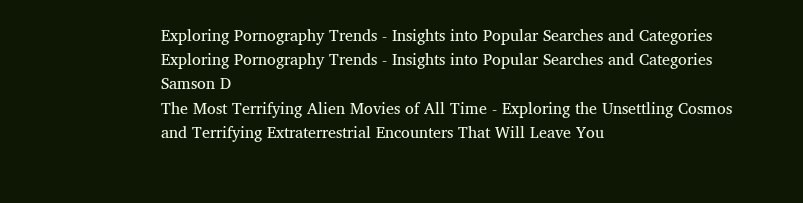Exploring Pornography Trends - Insights into Popular Searches and Categories
Exploring Pornography Trends - Insights into Popular Searches and Categories
Samson D
The Most Terrifying Alien Movies of All Time - Exploring the Unsettling Cosmos and Terrifying Extraterrestrial Encounters That Will Leave You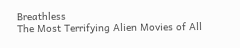Breathless
The Most Terrifying Alien Movies of All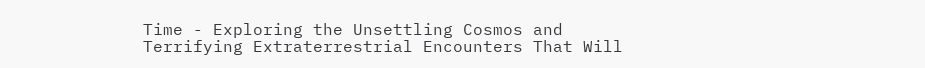Time - Exploring the Unsettling Cosmos and Terrifying Extraterrestrial Encounters That Will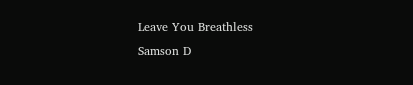Leave You Breathless
Samson D